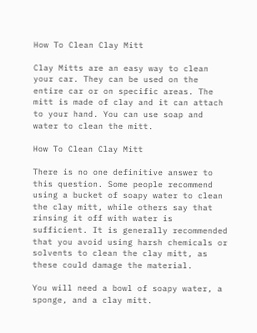How To Clean Clay Mitt

Clay Mitts are an easy way to clean your car. They can be used on the entire car or on specific areas. The mitt is made of clay and it can attach to your hand. You can use soap and water to clean the mitt.

How To Clean Clay Mitt

There is no one definitive answer to this question. Some people recommend using a bucket of soapy water to clean the clay mitt, while others say that rinsing it off with water is sufficient. It is generally recommended that you avoid using harsh chemicals or solvents to clean the clay mitt, as these could damage the material.

You will need a bowl of soapy water, a sponge, and a clay mitt.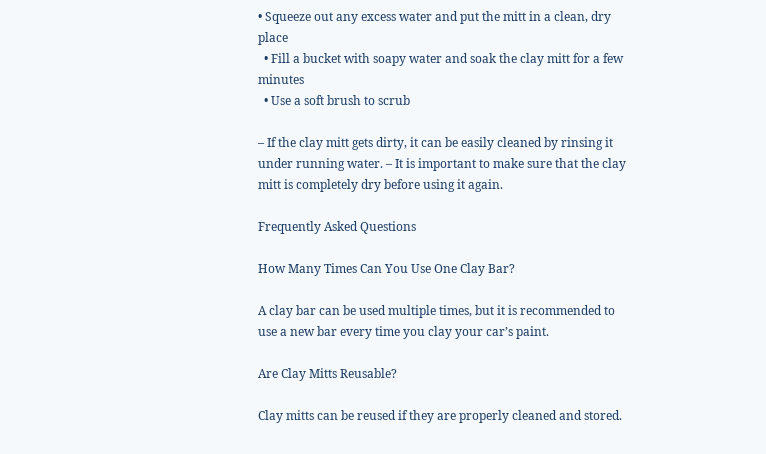• Squeeze out any excess water and put the mitt in a clean, dry place
  • Fill a bucket with soapy water and soak the clay mitt for a few minutes
  • Use a soft brush to scrub

– If the clay mitt gets dirty, it can be easily cleaned by rinsing it under running water. – It is important to make sure that the clay mitt is completely dry before using it again.

Frequently Asked Questions

How Many Times Can You Use One Clay Bar?

A clay bar can be used multiple times, but it is recommended to use a new bar every time you clay your car’s paint.

Are Clay Mitts Reusable?

Clay mitts can be reused if they are properly cleaned and stored.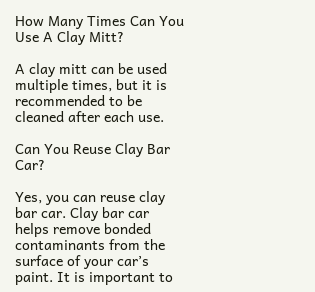How Many Times Can You Use A Clay Mitt?

A clay mitt can be used multiple times, but it is recommended to be cleaned after each use.

Can You Reuse Clay Bar Car?

Yes, you can reuse clay bar car. Clay bar car helps remove bonded contaminants from the surface of your car’s paint. It is important to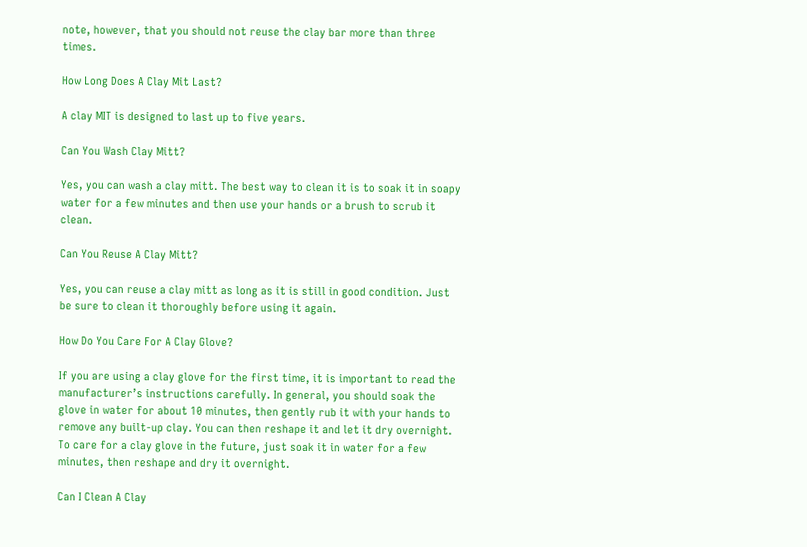note, however, that you should not reuse the clay bar more than three times.

How Long Does A Clay Mit Last?

A clay MIT is designed to last up to five years.

Can You Wash Clay Mitt?

Yes, you can wash a clay mitt. The best way to clean it is to soak it in soapy water for a few minutes and then use your hands or a brush to scrub it clean.

Can You Reuse A Clay Mitt?

Yes, you can reuse a clay mitt as long as it is still in good condition. Just be sure to clean it thoroughly before using it again.

How Do You Care For A Clay Glove?

If you are using a clay glove for the first time, it is important to read the manufacturer’s instructions carefully. In general, you should soak the glove in water for about 10 minutes, then gently rub it with your hands to remove any built-up clay. You can then reshape it and let it dry overnight. To care for a clay glove in the future, just soak it in water for a few minutes, then reshape and dry it overnight.

Can I Clean A Clay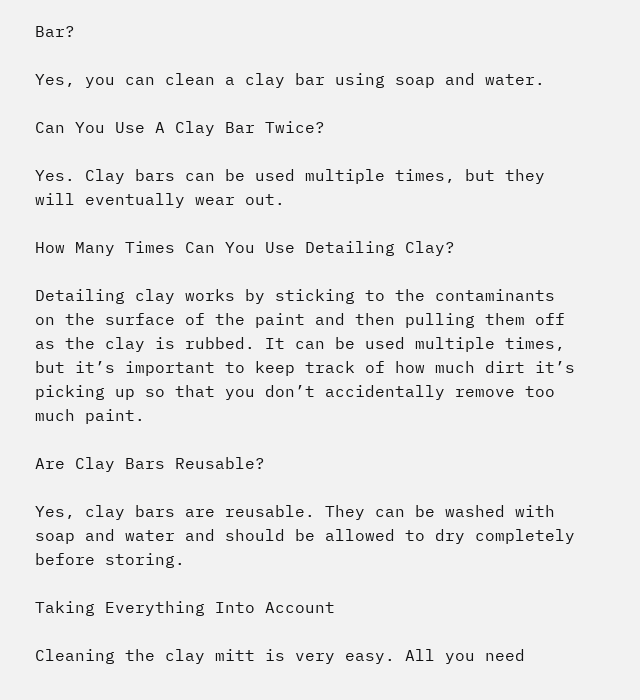Bar?

Yes, you can clean a clay bar using soap and water.

Can You Use A Clay Bar Twice?

Yes. Clay bars can be used multiple times, but they will eventually wear out.

How Many Times Can You Use Detailing Clay?

Detailing clay works by sticking to the contaminants on the surface of the paint and then pulling them off as the clay is rubbed. It can be used multiple times, but it’s important to keep track of how much dirt it’s picking up so that you don’t accidentally remove too much paint.

Are Clay Bars Reusable?

Yes, clay bars are reusable. They can be washed with soap and water and should be allowed to dry completely before storing.

Taking Everything Into Account

Cleaning the clay mitt is very easy. All you need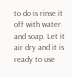to do is rinse it off with water and soap. Let it air dry and it is ready to use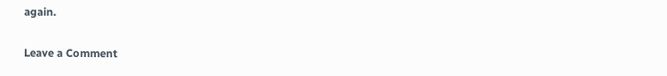again.

Leave a Comment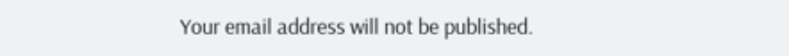Your email address will not be published.